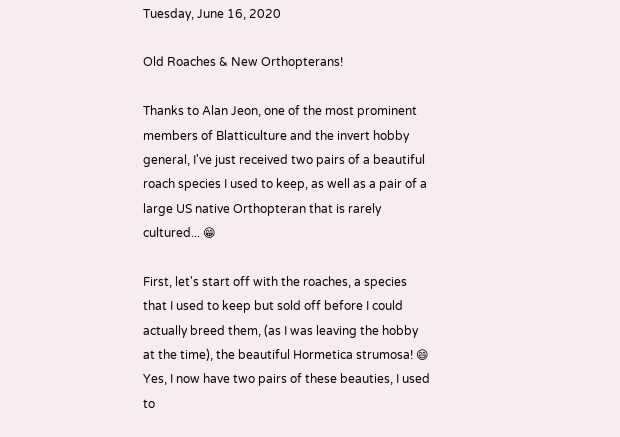Tuesday, June 16, 2020

Old Roaches & New Orthopterans!

Thanks to Alan Jeon, one of the most prominent members of Blatticulture and the invert hobby general, I've just received two pairs of a beautiful roach species I used to keep, as well as a pair of a large US native Orthopteran that is rarely cultured... 😁

First, let's start off with the roaches, a species that I used to keep but sold off before I could actually breed them, (as I was leaving the hobby at the time), the beautiful Hormetica strumosa! 😄 Yes, I now have two pairs of these beauties, I used to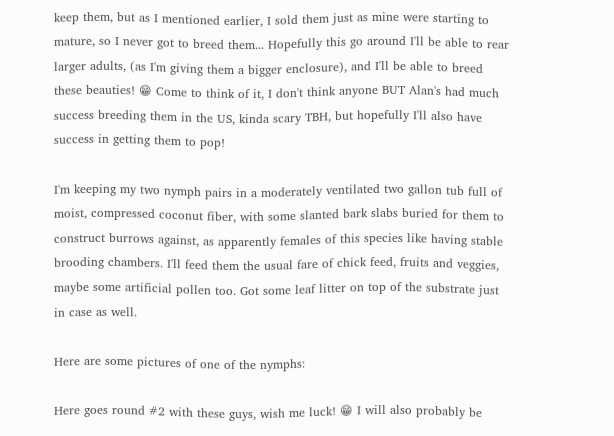keep them, but as I mentioned earlier, I sold them just as mine were starting to mature, so I never got to breed them... Hopefully this go around I'll be able to rear larger adults, (as I'm giving them a bigger enclosure), and I'll be able to breed these beauties! 😁 Come to think of it, I don't think anyone BUT Alan's had much success breeding them in the US, kinda scary TBH, but hopefully I'll also have success in getting them to pop!

I'm keeping my two nymph pairs in a moderately ventilated two gallon tub full of moist, compressed coconut fiber, with some slanted bark slabs buried for them to construct burrows against, as apparently females of this species like having stable brooding chambers. I'll feed them the usual fare of chick feed, fruits and veggies, maybe some artificial pollen too. Got some leaf litter on top of the substrate just in case as well.

Here are some pictures of one of the nymphs:

Here goes round #2 with these guys, wish me luck! 😁 I will also probably be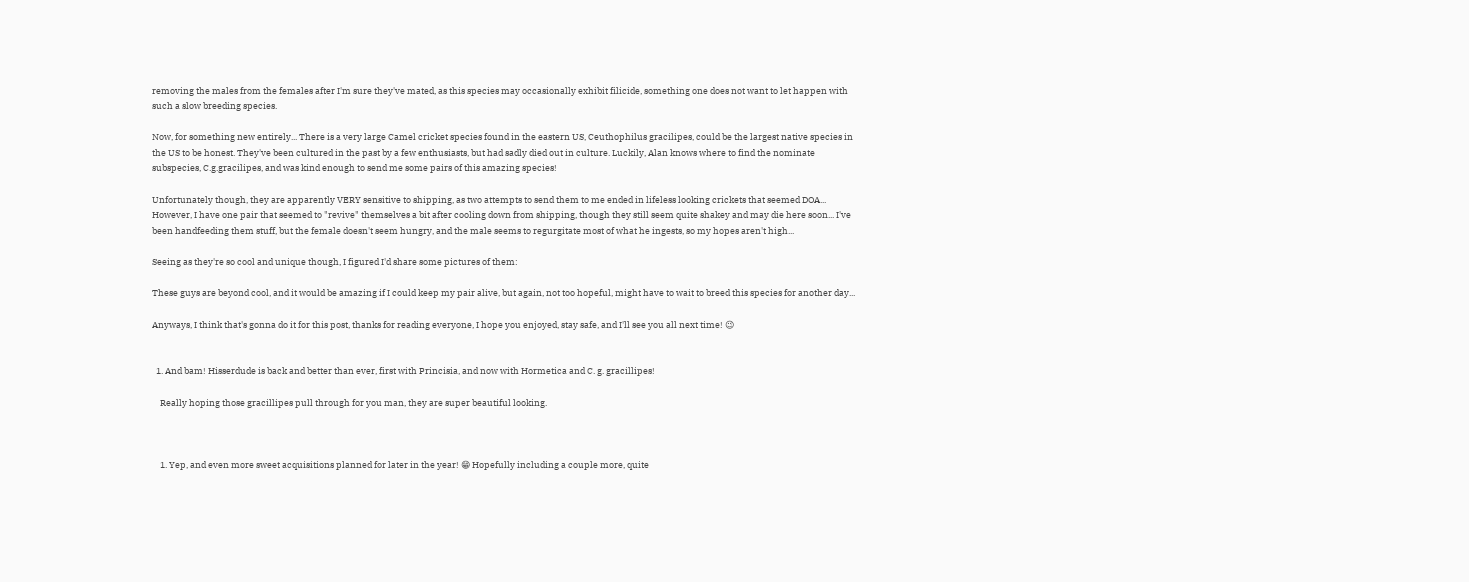removing the males from the females after I'm sure they've mated, as this species may occasionally exhibit filicide, something one does not want to let happen with such a slow breeding species.

Now, for something new entirely... There is a very large Camel cricket species found in the eastern US, Ceuthophilus gracilipes, could be the largest native species in the US to be honest. They've been cultured in the past by a few enthusiasts, but had sadly died out in culture. Luckily, Alan knows where to find the nominate subspecies, C.g.gracilipes, and was kind enough to send me some pairs of this amazing species!

Unfortunately though, they are apparently VERY sensitive to shipping, as two attempts to send them to me ended in lifeless looking crickets that seemed DOA...  However, I have one pair that seemed to "revive" themselves a bit after cooling down from shipping, though they still seem quite shakey and may die here soon... I've been handfeeding them stuff, but the female doesn't seem hungry, and the male seems to regurgitate most of what he ingests, so my hopes aren't high...

Seeing as they're so cool and unique though, I figured I'd share some pictures of them:

These guys are beyond cool, and it would be amazing if I could keep my pair alive, but again, not too hopeful, might have to wait to breed this species for another day...

Anyways, I think that's gonna do it for this post, thanks for reading everyone, I hope you enjoyed, stay safe, and I'll see you all next time! 😉


  1. And bam! Hisserdude is back and better than ever, first with Princisia, and now with Hormetica and C. g. gracillipes!

    Really hoping those gracillipes pull through for you man, they are super beautiful looking.



    1. Yep, and even more sweet acquisitions planned for later in the year! 😁 Hopefully including a couple more, quite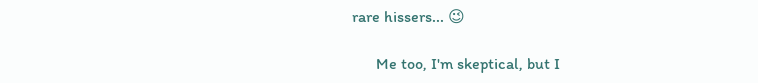rare hissers... 😉

      Me too, I'm skeptical, but I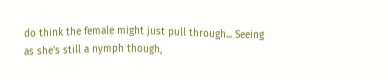do think the female might just pull through... Seeing as she's still a nymph though,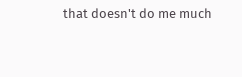that doesn't do me much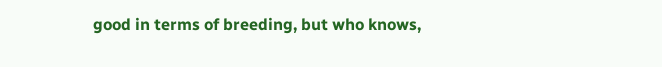good in terms of breeding, but who knows,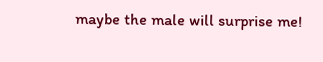maybe the male will surprise me!